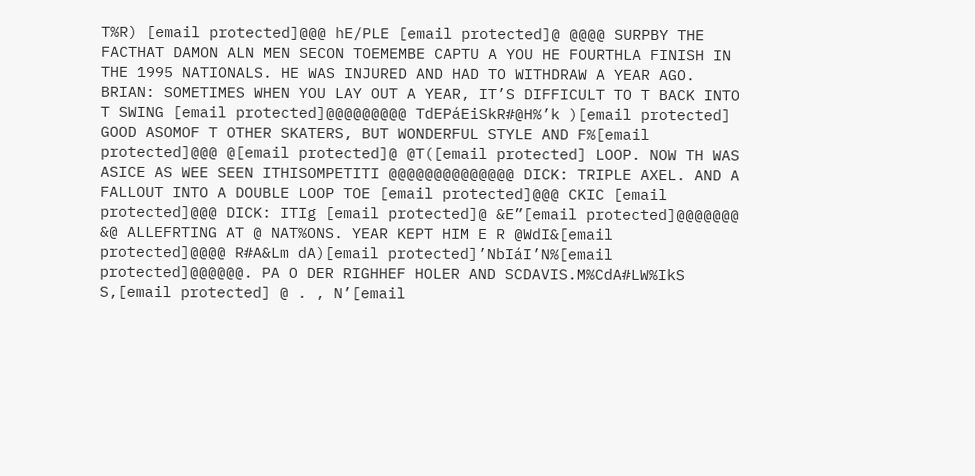T%R) [email protected]@@@ hE/PLE [email protected]@ @@@@ SURPBY THE FACTHAT DAMON ALN MEN SECON TOEMEMBE CAPTU A YOU HE FOURTHLA FINISH IN THE 1995 NATIONALS. HE WAS INJURED AND HAD TO WITHDRAW A YEAR AGO. BRIAN: SOMETIMES WHEN YOU LAY OUT A YEAR, IT’S DIFFICULT TO T BACK INTO T SWING [email protected]@@@@@@@@@ TdEPáEiSkR#@H%’k )[email protected] GOOD ASOMOF T OTHER SKATERS, BUT WONDERFUL STYLE AND F%[email protected]@@@ @[email protected]@ @T([email protected] LOOP. NOW TH WAS ASICE AS WEE SEEN ITHISOMPETITI @@@@@@@@@@@@@@ DICK: TRIPLE AXEL. AND A FALLOUT INTO A DOUBLE LOOP TOE [email protected]@@@ CKIC [email protected]@@@ DICK: ITIg [email protected]@ &E”[email protected]@@@@@@@ &@ ALLEFRTING AT @ NAT%ONS. YEAR KEPT HIM E R @WdI&[email protected]@@@@ R#A&Lm dA)[email protected]’NbIáI’N%[email protected]@@@@@@. PA O DER RIGHHEF HOLER AND SCDAVIS.M%CdA#LW%IkS S,[email protected] @ . , N’[email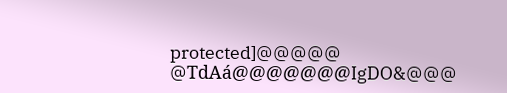protected]@@@@@ @TdAá@@@@@@@IgDO&@@@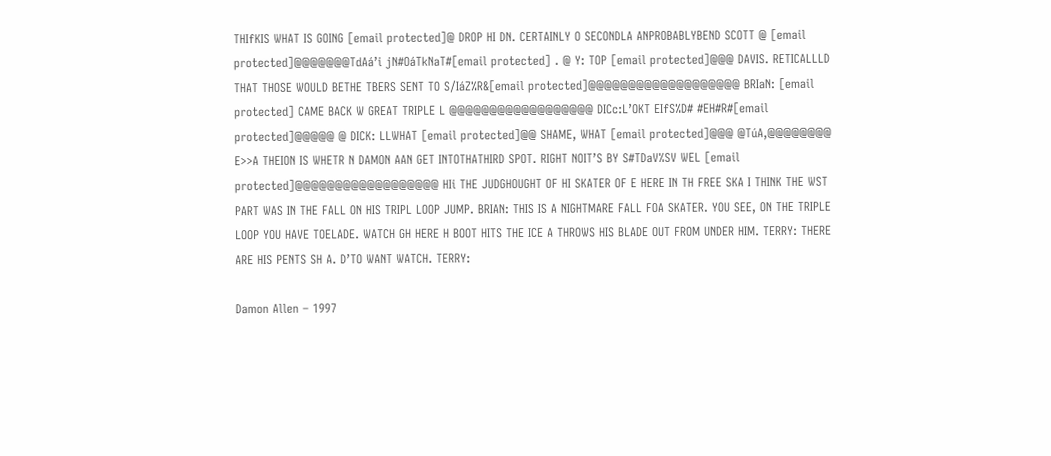THIfKIS WHAT IS GOING [email protected]@ DROP HI DN. CERTAINLY O SECONDLA ANPROBABLYBEND SCOTT @ [email protected]@@@@@@@TdAá’i jN#OáTkNaT#[email protected] . @ Y: TOP [email protected]@@@ DAVIS. RETICALLLD THAT THOSE WOULD BETHE TBERS SENT TO S/IáZ%R&[email protected]@@@@@@@@@@@@@@@@@@@ BRIaN: [email protected] CAME BACK W GREAT TRIPLE L @@@@@@@@@@@@@@@@@@ DICc:L’OKT EIfS%D# #EH#R#[email protected]@@@@@ @ DICK: LLWHAT [email protected]@@ SHAME, WHAT [email protected]@@@ @TúA,@@@@@@@@ E>>A THEION IS WHETR N DAMON AAN GET INTOTHATHIRD SPOT. RIGHT NOIT’S BY S#TDaV%SV WEL [email protected]@@@@@@@@@@@@@@@@@@ HIi THE JUDGHOUGHT OF HI SKATER OF E HERE IN TH FREE SKA I THINK THE WST PART WAS IN THE FALL ON HIS TRIPL LOOP JUMP. BRIAN: THIS IS A NIGHTMARE FALL FOA SKATER. YOU SEE, ON THE TRIPLE LOOP YOU HAVE TOELADE. WATCH GH HERE H BOOT HITS THE ICE A THROWS HIS BLADE OUT FROM UNDER HIM. TERRY: THERE ARE HIS PENTS SH A. D’TO WANT WATCH. TERRY:

Damon Allen – 1997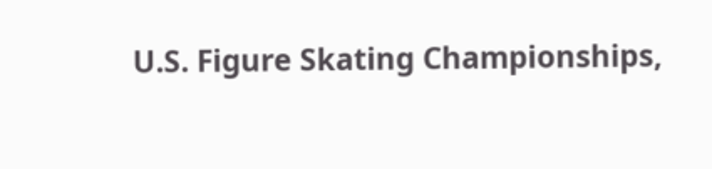U.S. Figure Skating Championships,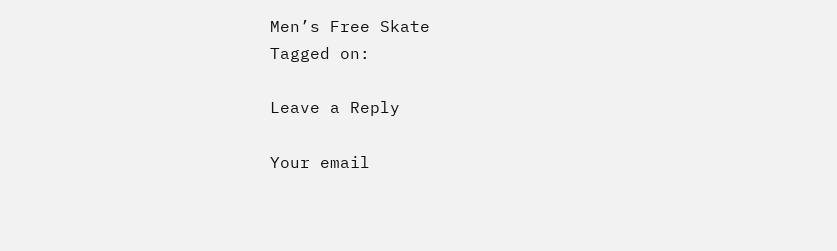Men’s Free Skate
Tagged on:

Leave a Reply

Your email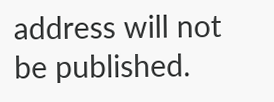address will not be published.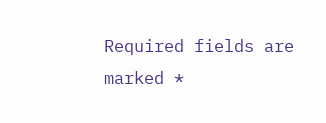Required fields are marked *